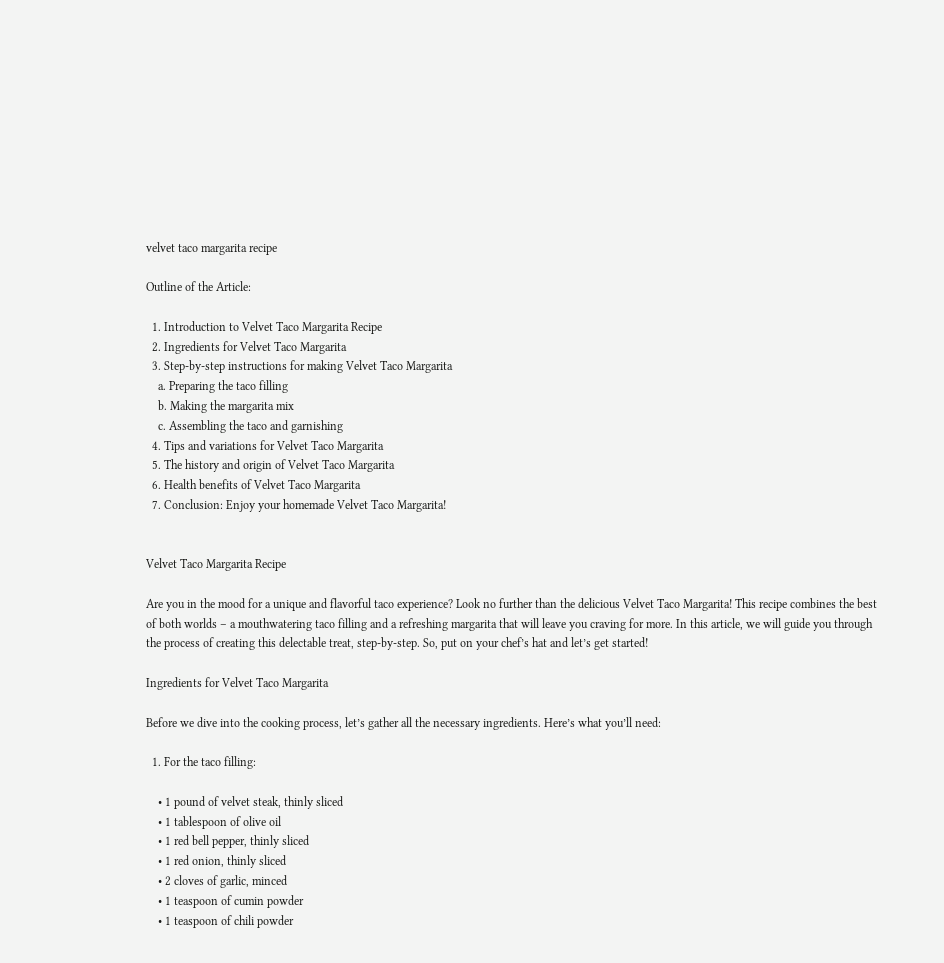velvet taco margarita recipe

Outline of the Article:

  1. Introduction to Velvet Taco Margarita Recipe
  2. Ingredients for Velvet Taco Margarita
  3. Step-by-step instructions for making Velvet Taco Margarita
    a. Preparing the taco filling
    b. Making the margarita mix
    c. Assembling the taco and garnishing
  4. Tips and variations for Velvet Taco Margarita
  5. The history and origin of Velvet Taco Margarita
  6. Health benefits of Velvet Taco Margarita
  7. Conclusion: Enjoy your homemade Velvet Taco Margarita!


Velvet Taco Margarita Recipe

Are you in the mood for a unique and flavorful taco experience? Look no further than the delicious Velvet Taco Margarita! This recipe combines the best of both worlds – a mouthwatering taco filling and a refreshing margarita that will leave you craving for more. In this article, we will guide you through the process of creating this delectable treat, step-by-step. So, put on your chef’s hat and let’s get started!

Ingredients for Velvet Taco Margarita

Before we dive into the cooking process, let’s gather all the necessary ingredients. Here’s what you’ll need:

  1. For the taco filling:

    • 1 pound of velvet steak, thinly sliced
    • 1 tablespoon of olive oil
    • 1 red bell pepper, thinly sliced
    • 1 red onion, thinly sliced
    • 2 cloves of garlic, minced
    • 1 teaspoon of cumin powder
    • 1 teaspoon of chili powder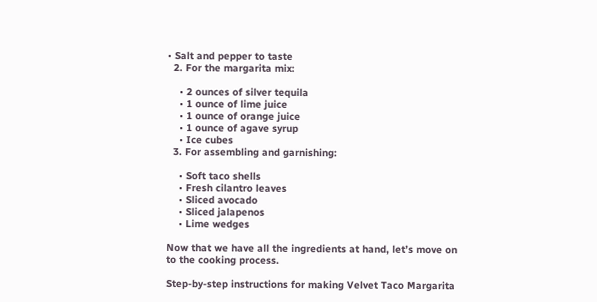• Salt and pepper to taste
  2. For the margarita mix:

    • 2 ounces of silver tequila
    • 1 ounce of lime juice
    • 1 ounce of orange juice
    • 1 ounce of agave syrup
    • Ice cubes
  3. For assembling and garnishing:

    • Soft taco shells
    • Fresh cilantro leaves
    • Sliced avocado
    • Sliced jalapenos
    • Lime wedges

Now that we have all the ingredients at hand, let’s move on to the cooking process.

Step-by-step instructions for making Velvet Taco Margarita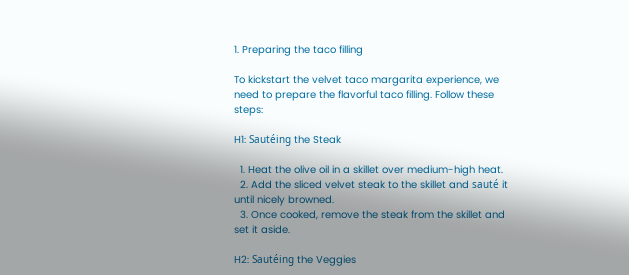1. Preparing the taco filling

To kickstart the velvet taco margarita experience, we need to prepare the flavorful taco filling. Follow these steps:

H1: Sautéing the Steak

  1. Heat the olive oil in a skillet over medium-high heat.
  2. Add the sliced velvet steak to the skillet and sauté it until nicely browned.
  3. Once cooked, remove the steak from the skillet and set it aside.

H2: Sautéing the Veggies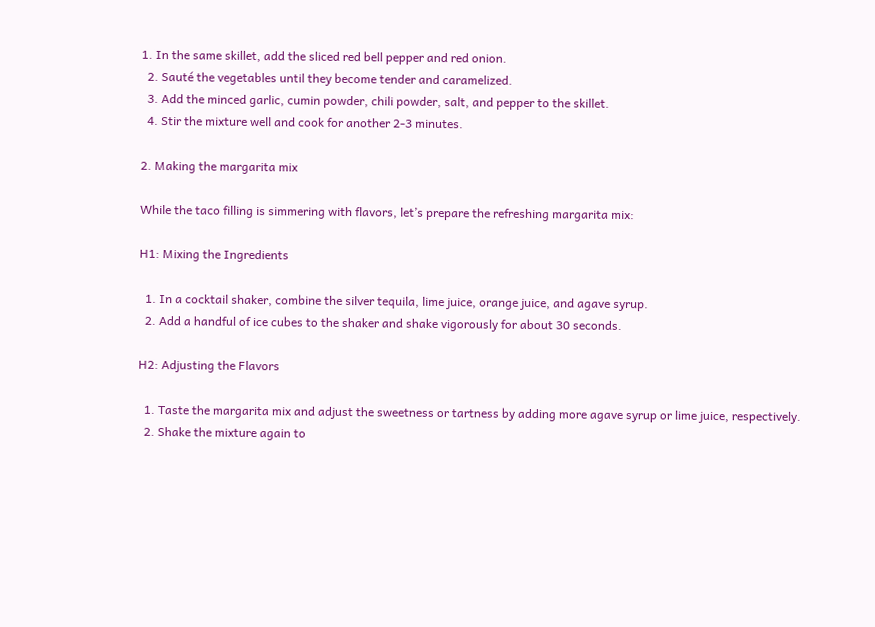1. In the same skillet, add the sliced red bell pepper and red onion.
  2. Sauté the vegetables until they become tender and caramelized.
  3. Add the minced garlic, cumin powder, chili powder, salt, and pepper to the skillet.
  4. Stir the mixture well and cook for another 2-3 minutes.

2. Making the margarita mix

While the taco filling is simmering with flavors, let’s prepare the refreshing margarita mix:

H1: Mixing the Ingredients

  1. In a cocktail shaker, combine the silver tequila, lime juice, orange juice, and agave syrup.
  2. Add a handful of ice cubes to the shaker and shake vigorously for about 30 seconds.

H2: Adjusting the Flavors

  1. Taste the margarita mix and adjust the sweetness or tartness by adding more agave syrup or lime juice, respectively.
  2. Shake the mixture again to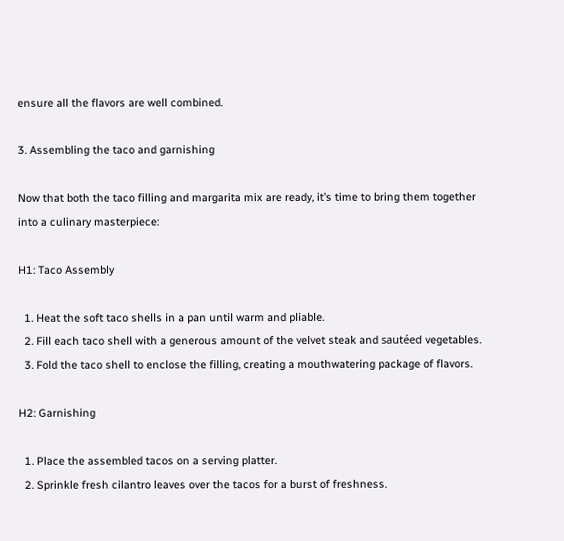ensure all the flavors are well combined.

3. Assembling the taco and garnishing

Now that both the taco filling and margarita mix are ready, it’s time to bring them together into a culinary masterpiece:

H1: Taco Assembly

  1. Heat the soft taco shells in a pan until warm and pliable.
  2. Fill each taco shell with a generous amount of the velvet steak and sautéed vegetables.
  3. Fold the taco shell to enclose the filling, creating a mouthwatering package of flavors.

H2: Garnishing

  1. Place the assembled tacos on a serving platter.
  2. Sprinkle fresh cilantro leaves over the tacos for a burst of freshness.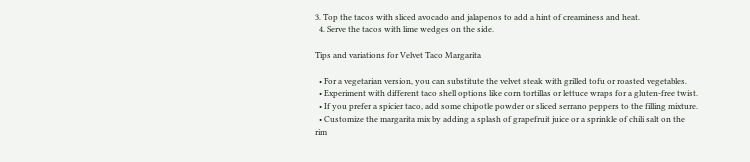3. Top the tacos with sliced avocado and jalapenos to add a hint of creaminess and heat.
  4. Serve the tacos with lime wedges on the side.

Tips and variations for Velvet Taco Margarita

  • For a vegetarian version, you can substitute the velvet steak with grilled tofu or roasted vegetables.
  • Experiment with different taco shell options like corn tortillas or lettuce wraps for a gluten-free twist.
  • If you prefer a spicier taco, add some chipotle powder or sliced serrano peppers to the filling mixture.
  • Customize the margarita mix by adding a splash of grapefruit juice or a sprinkle of chili salt on the rim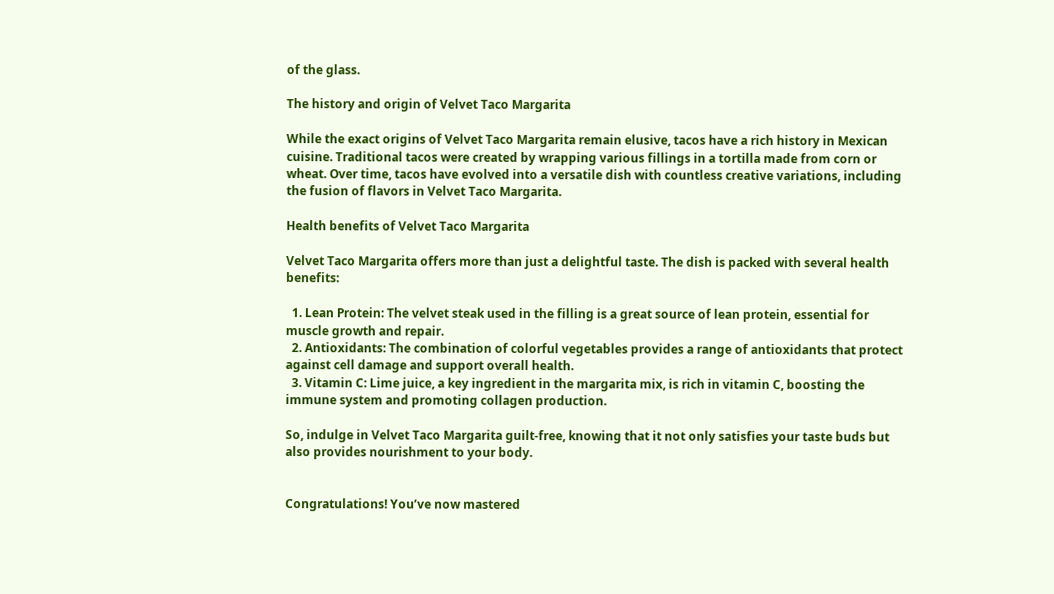of the glass.

The history and origin of Velvet Taco Margarita

While the exact origins of Velvet Taco Margarita remain elusive, tacos have a rich history in Mexican cuisine. Traditional tacos were created by wrapping various fillings in a tortilla made from corn or wheat. Over time, tacos have evolved into a versatile dish with countless creative variations, including the fusion of flavors in Velvet Taco Margarita.

Health benefits of Velvet Taco Margarita

Velvet Taco Margarita offers more than just a delightful taste. The dish is packed with several health benefits:

  1. Lean Protein: The velvet steak used in the filling is a great source of lean protein, essential for muscle growth and repair.
  2. Antioxidants: The combination of colorful vegetables provides a range of antioxidants that protect against cell damage and support overall health.
  3. Vitamin C: Lime juice, a key ingredient in the margarita mix, is rich in vitamin C, boosting the immune system and promoting collagen production.

So, indulge in Velvet Taco Margarita guilt-free, knowing that it not only satisfies your taste buds but also provides nourishment to your body.


Congratulations! You’ve now mastered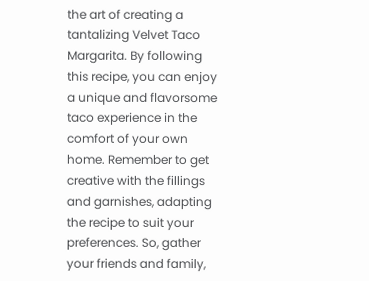the art of creating a tantalizing Velvet Taco Margarita. By following this recipe, you can enjoy a unique and flavorsome taco experience in the comfort of your own home. Remember to get creative with the fillings and garnishes, adapting the recipe to suit your preferences. So, gather your friends and family,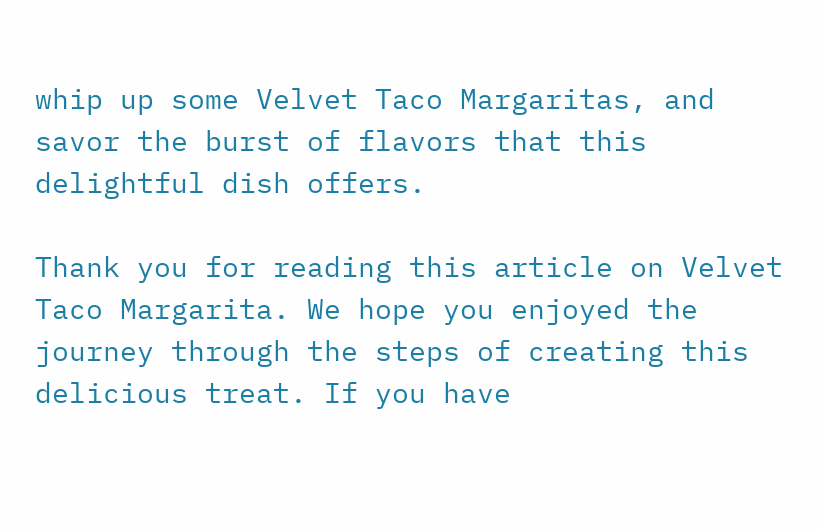whip up some Velvet Taco Margaritas, and savor the burst of flavors that this delightful dish offers.

Thank you for reading this article on Velvet Taco Margarita. We hope you enjoyed the journey through the steps of creating this delicious treat. If you have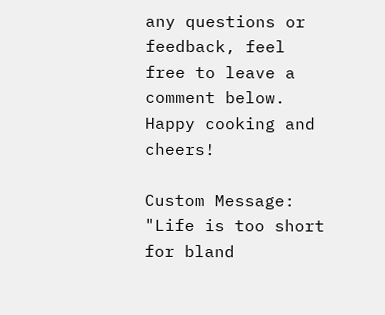any questions or feedback, feel free to leave a comment below. Happy cooking and cheers!

Custom Message: "Life is too short for bland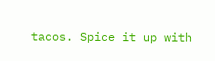tacos. Spice it up with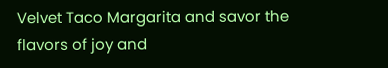Velvet Taco Margarita and savor the flavors of joy and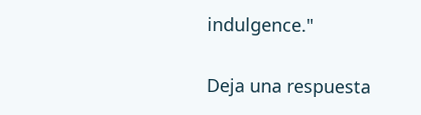indulgence."

Deja una respuesta